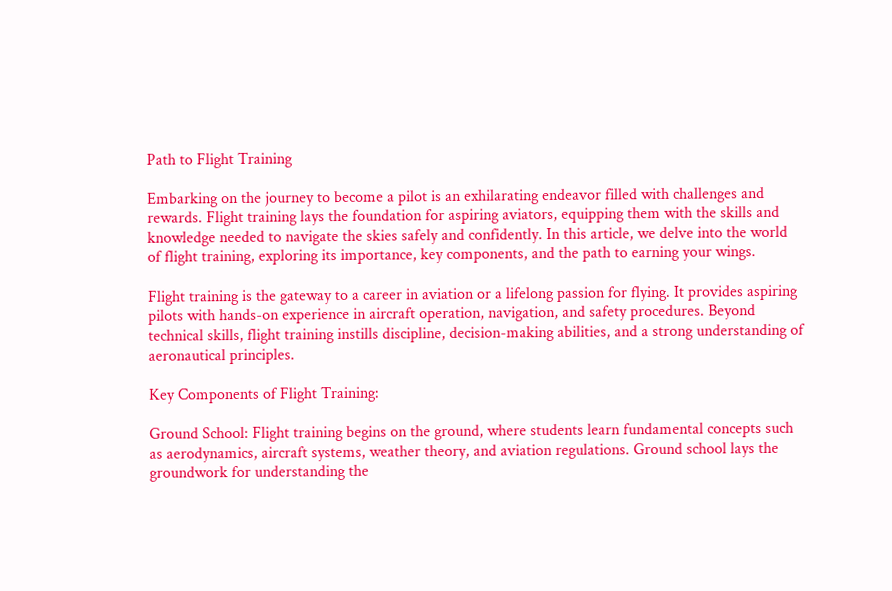Path to Flight Training

Embarking on the journey to become a pilot is an exhilarating endeavor filled with challenges and rewards. Flight training lays the foundation for aspiring aviators, equipping them with the skills and knowledge needed to navigate the skies safely and confidently. In this article, we delve into the world of flight training, exploring its importance, key components, and the path to earning your wings.

Flight training is the gateway to a career in aviation or a lifelong passion for flying. It provides aspiring pilots with hands-on experience in aircraft operation, navigation, and safety procedures. Beyond technical skills, flight training instills discipline, decision-making abilities, and a strong understanding of aeronautical principles.

Key Components of Flight Training:

Ground School: Flight training begins on the ground, where students learn fundamental concepts such as aerodynamics, aircraft systems, weather theory, and aviation regulations. Ground school lays the groundwork for understanding the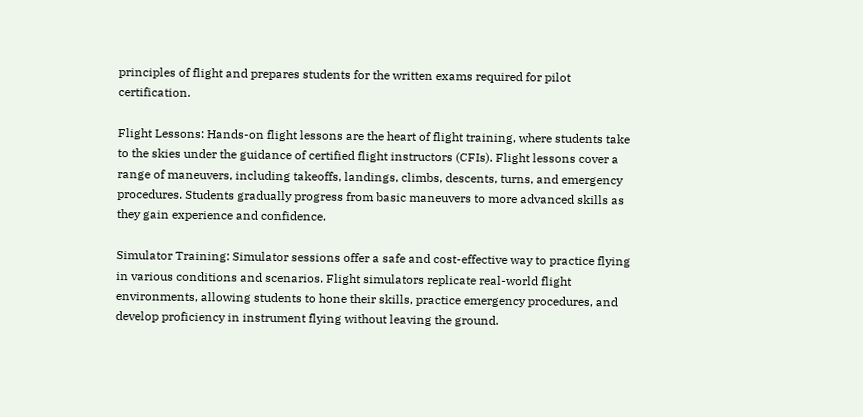principles of flight and prepares students for the written exams required for pilot certification.

Flight Lessons: Hands-on flight lessons are the heart of flight training, where students take to the skies under the guidance of certified flight instructors (CFIs). Flight lessons cover a range of maneuvers, including takeoffs, landings, climbs, descents, turns, and emergency procedures. Students gradually progress from basic maneuvers to more advanced skills as they gain experience and confidence.

Simulator Training: Simulator sessions offer a safe and cost-effective way to practice flying in various conditions and scenarios. Flight simulators replicate real-world flight environments, allowing students to hone their skills, practice emergency procedures, and develop proficiency in instrument flying without leaving the ground.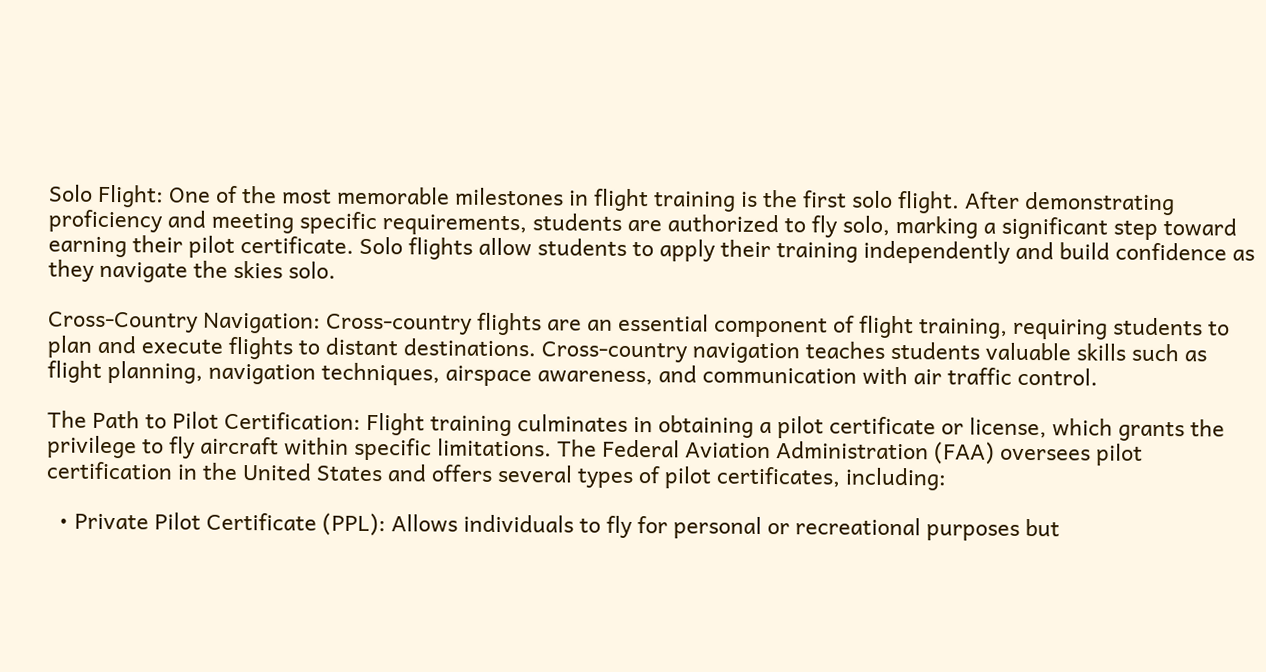Solo Flight: One of the most memorable milestones in flight training is the first solo flight. After demonstrating proficiency and meeting specific requirements, students are authorized to fly solo, marking a significant step toward earning their pilot certificate. Solo flights allow students to apply their training independently and build confidence as they navigate the skies solo.

Cross-Country Navigation: Cross-country flights are an essential component of flight training, requiring students to plan and execute flights to distant destinations. Cross-country navigation teaches students valuable skills such as flight planning, navigation techniques, airspace awareness, and communication with air traffic control.

The Path to Pilot Certification: Flight training culminates in obtaining a pilot certificate or license, which grants the privilege to fly aircraft within specific limitations. The Federal Aviation Administration (FAA) oversees pilot certification in the United States and offers several types of pilot certificates, including:

  • Private Pilot Certificate (PPL): Allows individuals to fly for personal or recreational purposes but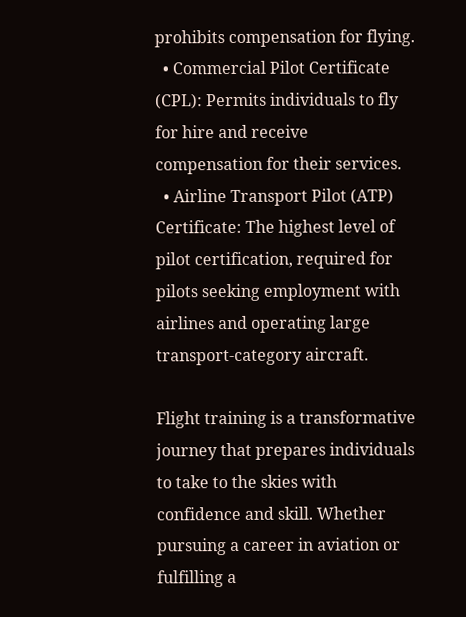prohibits compensation for flying.
  • Commercial Pilot Certificate (CPL): Permits individuals to fly for hire and receive compensation for their services.
  • Airline Transport Pilot (ATP) Certificate: The highest level of pilot certification, required for pilots seeking employment with airlines and operating large transport-category aircraft.

Flight training is a transformative journey that prepares individuals to take to the skies with confidence and skill. Whether pursuing a career in aviation or fulfilling a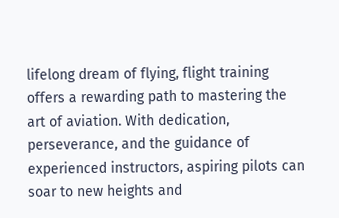lifelong dream of flying, flight training offers a rewarding path to mastering the art of aviation. With dedication, perseverance, and the guidance of experienced instructors, aspiring pilots can soar to new heights and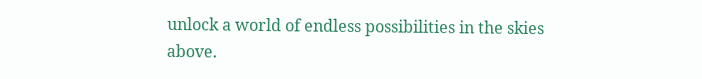unlock a world of endless possibilities in the skies above.